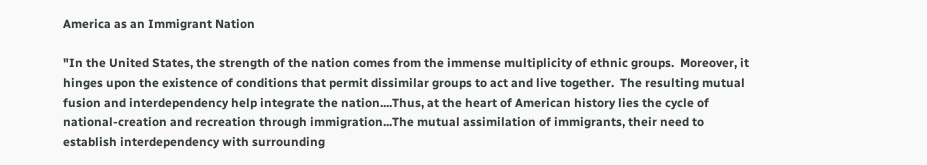America as an Immigrant Nation

"In the United States, the strength of the nation comes from the immense multiplicity of ethnic groups.  Moreover, it hinges upon the existence of conditions that permit dissimilar groups to act and live together.  The resulting mutual fusion and interdependency help integrate the nation....Thus, at the heart of American history lies the cycle of national-creation and recreation through immigration...The mutual assimilation of immigrants, their need to establish interdependency with surrounding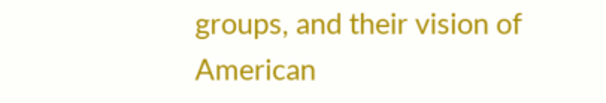groups, and their vision of American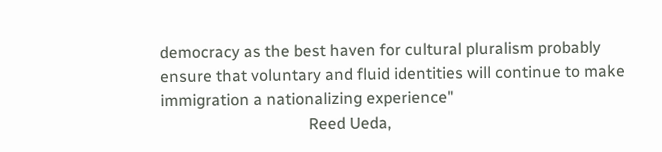democracy as the best haven for cultural pluralism probably ensure that voluntary and fluid identities will continue to make immigration a nationalizing experience"
                                     Reed Ueda,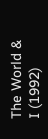The World & I (1992)